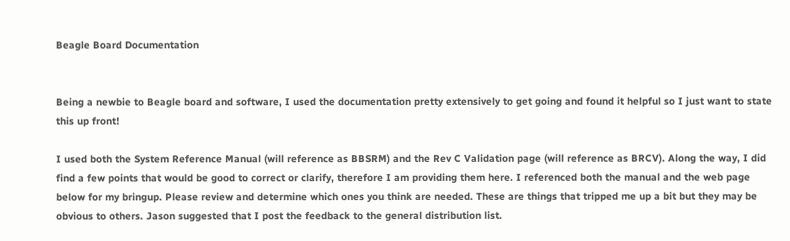Beagle Board Documentation


Being a newbie to Beagle board and software, I used the documentation pretty extensively to get going and found it helpful so I just want to state this up front!

I used both the System Reference Manual (will reference as BBSRM) and the Rev C Validation page (will reference as BRCV). Along the way, I did find a few points that would be good to correct or clarify, therefore I am providing them here. I referenced both the manual and the web page below for my bringup. Please review and determine which ones you think are needed. These are things that tripped me up a bit but they may be obvious to others. Jason suggested that I post the feedback to the general distribution list.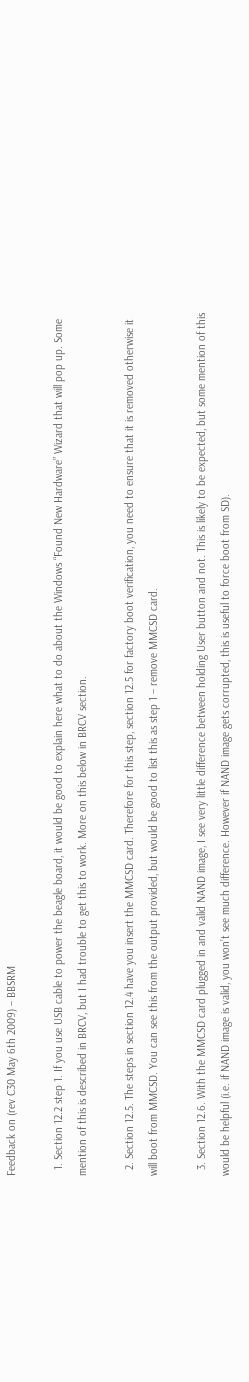Feedback on (rev C30 May 6th 2009) – BBSRM

  1. Section 12.2 step 1. If you use USB cable to power the beagle board, it would be good to explain here what to do about the Windows “Found New Hardware” Wizard that will pop up. Some mention of this is described in BRCV, but I had trouble to get this to work. More on this below in BRCV section.

  2. Section 12.5. The steps in section 12.4 have you insert the MMCSD card. Therefore for this step, section 12.5 for factory boot verification, you need to ensure that it is removed otherwise it will boot from MMCSD. You can see this from the output provided, but would be good to list this as step 1 – remove MMCSD card.

  3. Section 12.6. With the MMCSD card plugged in and valid NAND image, I see very little difference between holding User button and not. This is likely to be expected, but some mention of this would be helpful (i.e. if NAND image is valid, you won’t see much difference. However if NAND image gets corrupted, this is useful to force boot from SD).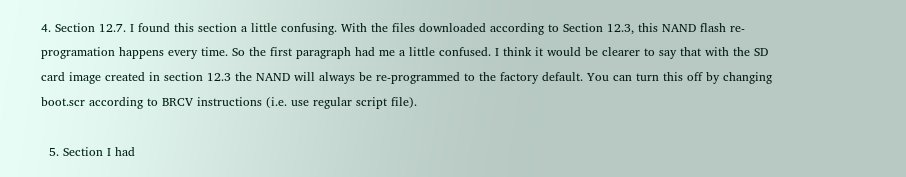4. Section 12.7. I found this section a little confusing. With the files downloaded according to Section 12.3, this NAND flash re-programation happens every time. So the first paragraph had me a little confused. I think it would be clearer to say that with the SD card image created in section 12.3 the NAND will always be re-programmed to the factory default. You can turn this off by changing boot.scr according to BRCV instructions (i.e. use regular script file).

  5. Section I had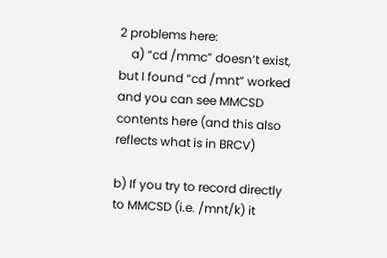2 problems here:
    a) “cd /mmc” doesn’t exist, but I found “cd /mnt” worked and you can see MMCSD contents here (and this also reflects what is in BRCV)

b) If you try to record directly to MMCSD (i.e. /mnt/k) it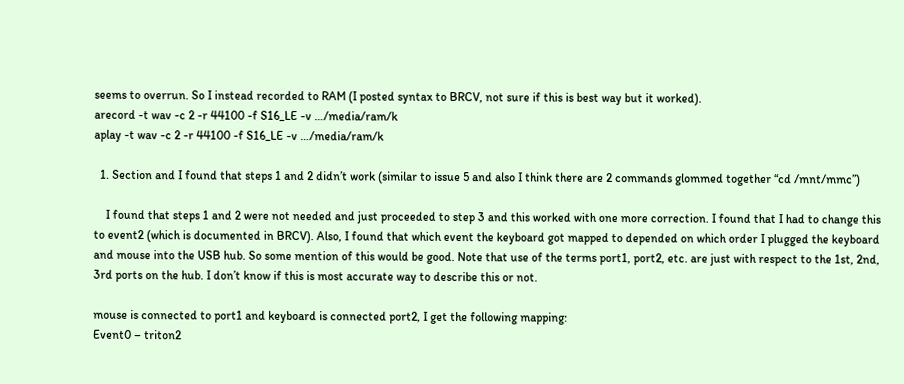seems to overrun. So I instead recorded to RAM (I posted syntax to BRCV, not sure if this is best way but it worked).
arecord -t wav -c 2 -r 44100 -f S16_LE -v …/media/ram/k
aplay -t wav -c 2 -r 44100 -f S16_LE -v …/media/ram/k

  1. Section and I found that steps 1 and 2 didn’t work (similar to issue 5 and also I think there are 2 commands glommed together “cd /mnt/mmc”)

    I found that steps 1 and 2 were not needed and just proceeded to step 3 and this worked with one more correction. I found that I had to change this to event2 (which is documented in BRCV). Also, I found that which event the keyboard got mapped to depended on which order I plugged the keyboard and mouse into the USB hub. So some mention of this would be good. Note that use of the terms port1, port2, etc. are just with respect to the 1st, 2nd, 3rd ports on the hub. I don’t know if this is most accurate way to describe this or not.

mouse is connected to port1 and keyboard is connected port2, I get the following mapping:
Event0 – triton2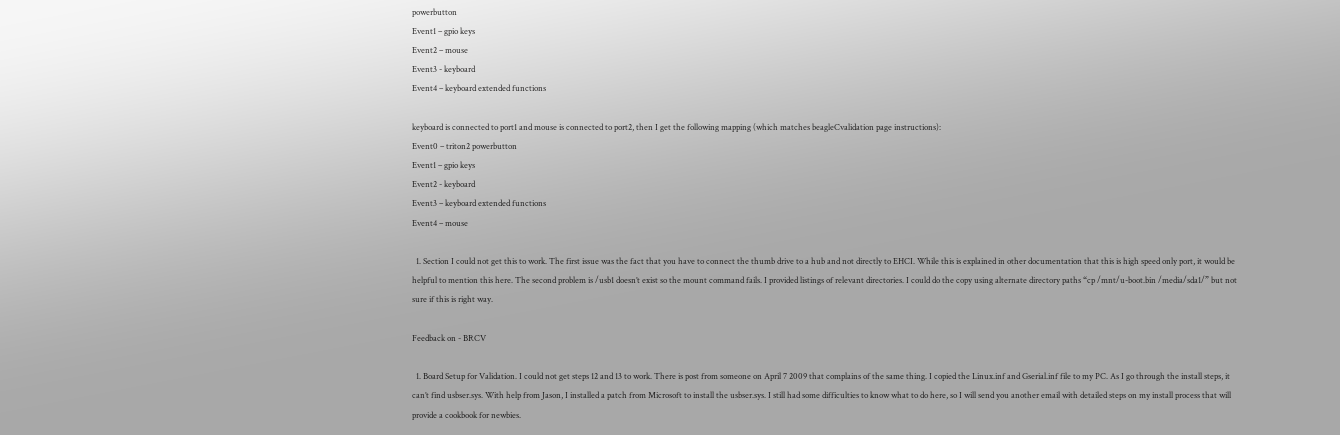powerbutton
Event1 – gpio keys
Event2 – mouse
Event3 - keyboard
Event4 – keyboard extended functions

keyboard is connected to port1 and mouse is connected to port2, then I get the following mapping (which matches beagleCvalidation page instructions):
Event0 – triton2 powerbutton
Event1 – gpio keys
Event2 - keyboard
Event3 – keyboard extended functions
Event4 – mouse

  1. Section I could not get this to work. The first issue was the fact that you have to connect the thumb drive to a hub and not directly to EHCI. While this is explained in other documentation that this is high speed only port, it would be helpful to mention this here. The second problem is /usb1 doesn’t exist so the mount command fails. I provided listings of relevant directories. I could do the copy using alternate directory paths “cp /mnt/u-boot.bin /media/sda1/” but not sure if this is right way.

Feedback on - BRCV

  1. Board Setup for Validation. I could not get steps 12 and 13 to work. There is post from someone on April 7 2009 that complains of the same thing. I copied the Linux.inf and Gserial.inf file to my PC. As I go through the install steps, it can’t find usbser.sys. With help from Jason, I installed a patch from Microsoft to install the usbser.sys. I still had some difficulties to know what to do here, so I will send you another email with detailed steps on my install process that will provide a cookbook for newbies.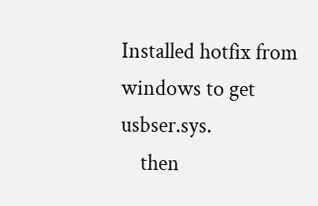Installed hotfix from windows to get usbser.sys.
    then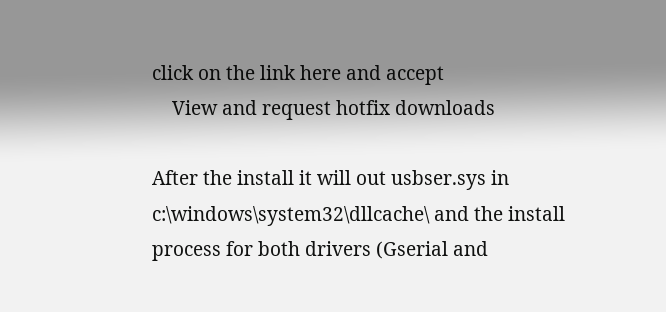click on the link here and accept
    View and request hotfix downloads

After the install it will out usbser.sys in c:\windows\system32\dllcache\ and the install process for both drivers (Gserial and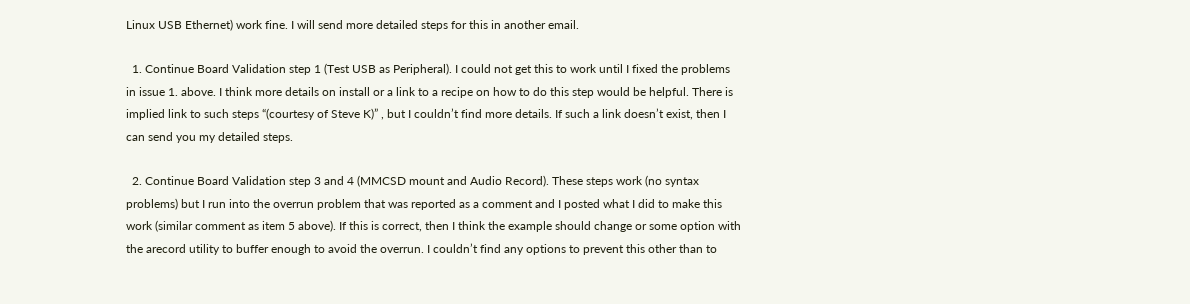Linux USB Ethernet) work fine. I will send more detailed steps for this in another email.

  1. Continue Board Validation step 1 (Test USB as Peripheral). I could not get this to work until I fixed the problems in issue 1. above. I think more details on install or a link to a recipe on how to do this step would be helpful. There is implied link to such steps “(courtesy of Steve K)” , but I couldn’t find more details. If such a link doesn’t exist, then I can send you my detailed steps.

  2. Continue Board Validation step 3 and 4 (MMCSD mount and Audio Record). These steps work (no syntax problems) but I run into the overrun problem that was reported as a comment and I posted what I did to make this work (similar comment as item 5 above). If this is correct, then I think the example should change or some option with the arecord utility to buffer enough to avoid the overrun. I couldn’t find any options to prevent this other than to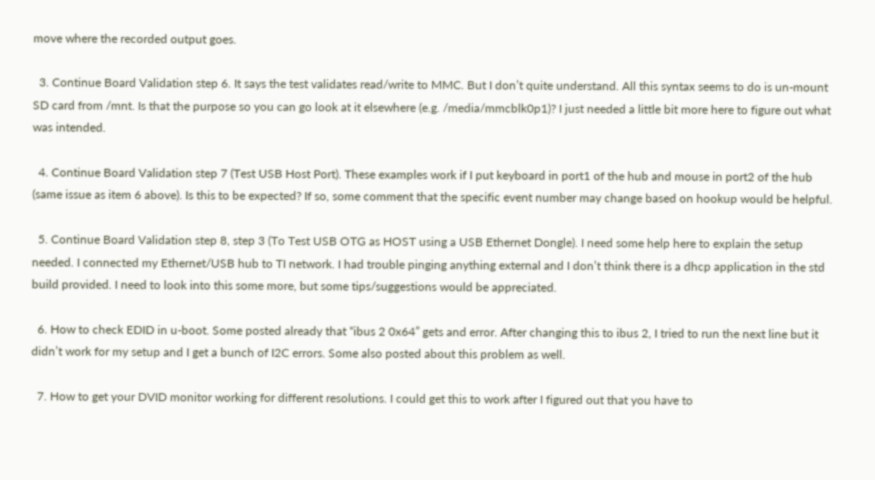move where the recorded output goes.

  3. Continue Board Validation step 6. It says the test validates read/write to MMC. But I don’t quite understand. All this syntax seems to do is un-mount SD card from /mnt. Is that the purpose so you can go look at it elsewhere (e.g. /media/mmcblk0p1)? I just needed a little bit more here to figure out what was intended.

  4. Continue Board Validation step 7 (Test USB Host Port). These examples work if I put keyboard in port1 of the hub and mouse in port2 of the hub (same issue as item 6 above). Is this to be expected? If so, some comment that the specific event number may change based on hookup would be helpful.

  5. Continue Board Validation step 8, step 3 (To Test USB OTG as HOST using a USB Ethernet Dongle). I need some help here to explain the setup needed. I connected my Ethernet/USB hub to TI network. I had trouble pinging anything external and I don’t think there is a dhcp application in the std build provided. I need to look into this some more, but some tips/suggestions would be appreciated.

  6. How to check EDID in u-boot. Some posted already that “ibus 2 0x64” gets and error. After changing this to ibus 2, I tried to run the next line but it didn’t work for my setup and I get a bunch of I2C errors. Some also posted about this problem as well.

  7. How to get your DVID monitor working for different resolutions. I could get this to work after I figured out that you have to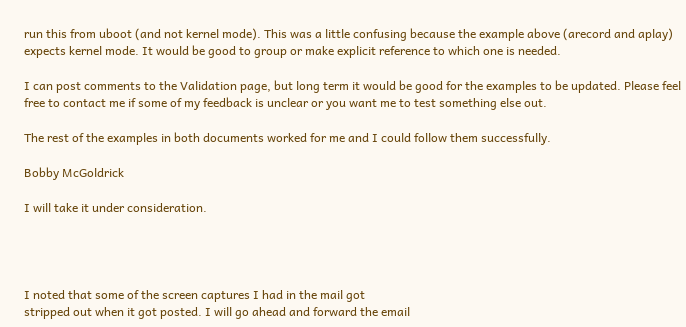run this from uboot (and not kernel mode). This was a little confusing because the example above (arecord and aplay) expects kernel mode. It would be good to group or make explicit reference to which one is needed.

I can post comments to the Validation page, but long term it would be good for the examples to be updated. Please feel free to contact me if some of my feedback is unclear or you want me to test something else out.

The rest of the examples in both documents worked for me and I could follow them successfully.

Bobby McGoldrick

I will take it under consideration.




I noted that some of the screen captures I had in the mail got
stripped out when it got posted. I will go ahead and forward the email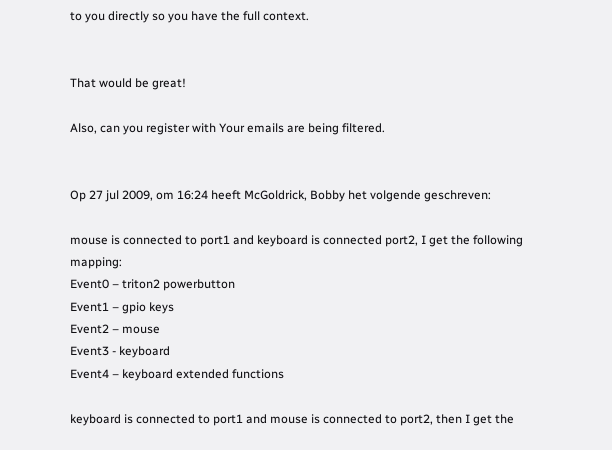to you directly so you have the full context.


That would be great!

Also, can you register with Your emails are being filtered.


Op 27 jul 2009, om 16:24 heeft McGoldrick, Bobby het volgende geschreven:

mouse is connected to port1 and keyboard is connected port2, I get the following mapping:
Event0 – triton2 powerbutton
Event1 – gpio keys
Event2 – mouse
Event3 - keyboard
Event4 – keyboard extended functions

keyboard is connected to port1 and mouse is connected to port2, then I get the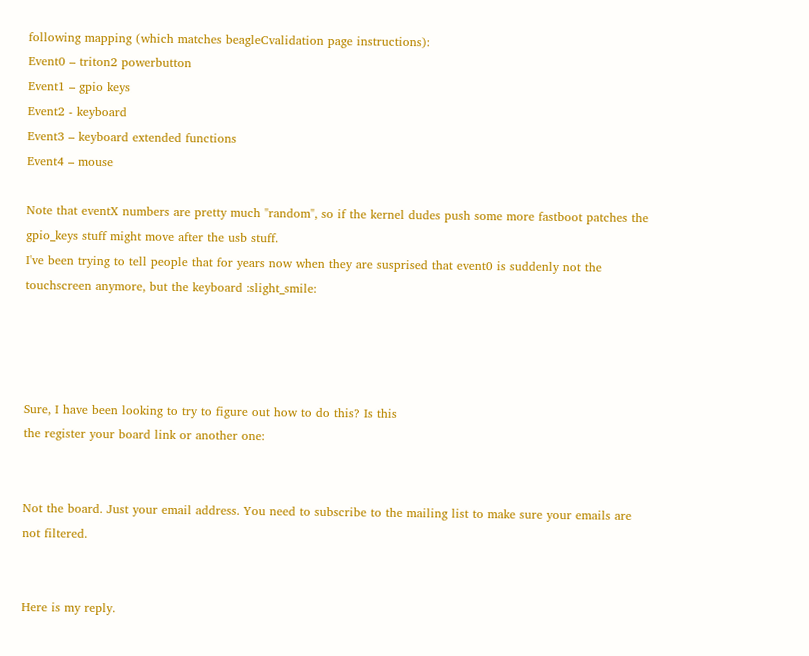following mapping (which matches beagleCvalidation page instructions):
Event0 – triton2 powerbutton
Event1 – gpio keys
Event2 - keyboard
Event3 – keyboard extended functions
Event4 – mouse

Note that eventX numbers are pretty much "random", so if the kernel dudes push some more fastboot patches the gpio_keys stuff might move after the usb stuff.
I've been trying to tell people that for years now when they are susprised that event0 is suddenly not the touchscreen anymore, but the keyboard :slight_smile:




Sure, I have been looking to try to figure out how to do this? Is this
the register your board link or another one:


Not the board. Just your email address. You need to subscribe to the mailing list to make sure your emails are not filtered.


Here is my reply.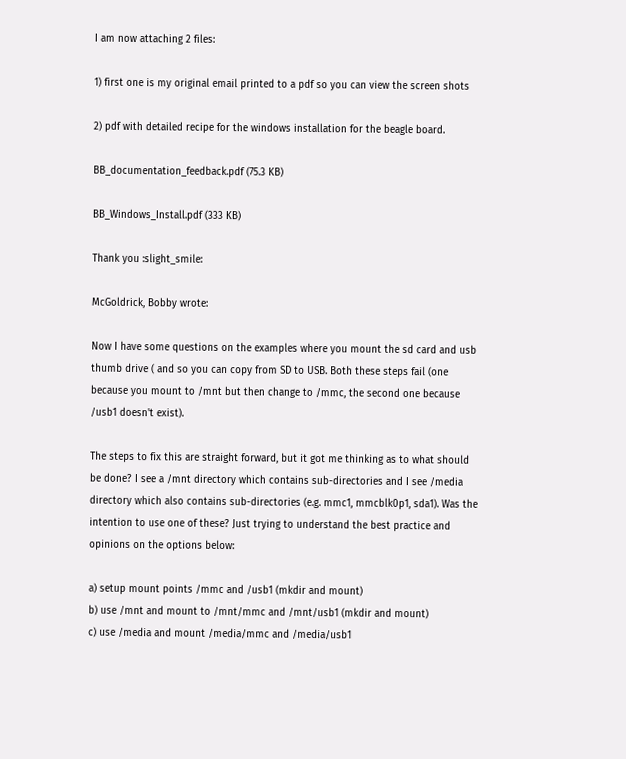I am now attaching 2 files:

1) first one is my original email printed to a pdf so you can view the screen shots

2) pdf with detailed recipe for the windows installation for the beagle board.

BB_documentation_feedback.pdf (75.3 KB)

BB_Windows_Install.pdf (333 KB)

Thank you :slight_smile:

McGoldrick, Bobby wrote:

Now I have some questions on the examples where you mount the sd card and usb thumb drive ( and so you can copy from SD to USB. Both these steps fail (one because you mount to /mnt but then change to /mmc, the second one because /usb1 doesn't exist).

The steps to fix this are straight forward, but it got me thinking as to what should be done? I see a /mnt directory which contains sub-directories and I see /media directory which also contains sub-directories (e.g. mmc1, mmcblk0p1, sda1). Was the intention to use one of these? Just trying to understand the best practice and opinions on the options below:

a) setup mount points /mmc and /usb1 (mkdir and mount)
b) use /mnt and mount to /mnt/mmc and /mnt/usb1 (mkdir and mount)
c) use /media and mount /media/mmc and /media/usb1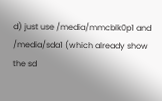d) just use /media/mmcblk0p1 and /media/sda1 (which already show the sd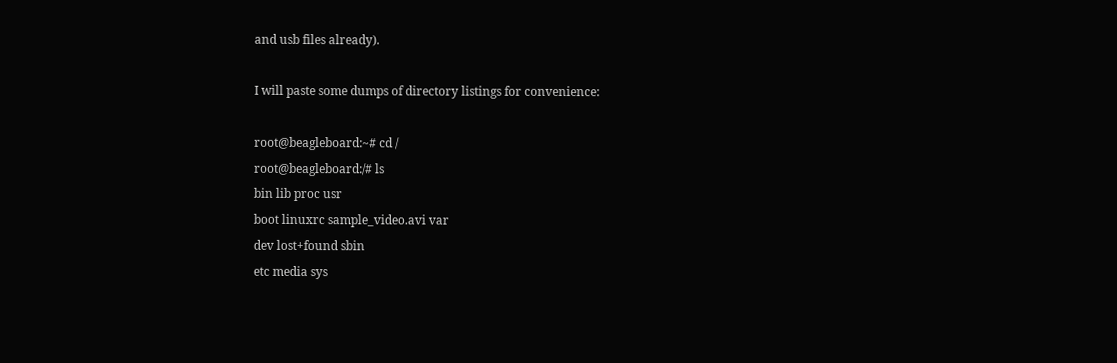and usb files already).

I will paste some dumps of directory listings for convenience:

root@beagleboard:~# cd /
root@beagleboard:/# ls
bin lib proc usr
boot linuxrc sample_video.avi var
dev lost+found sbin
etc media sys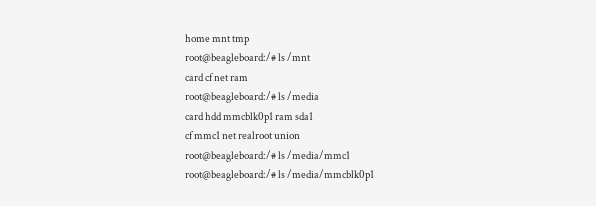home mnt tmp
root@beagleboard:/# ls /mnt
card cf net ram
root@beagleboard:/# ls /media
card hdd mmcblk0p1 ram sda1
cf mmc1 net realroot union
root@beagleboard:/# ls /media/mmc1
root@beagleboard:/# ls /media/mmcblk0p1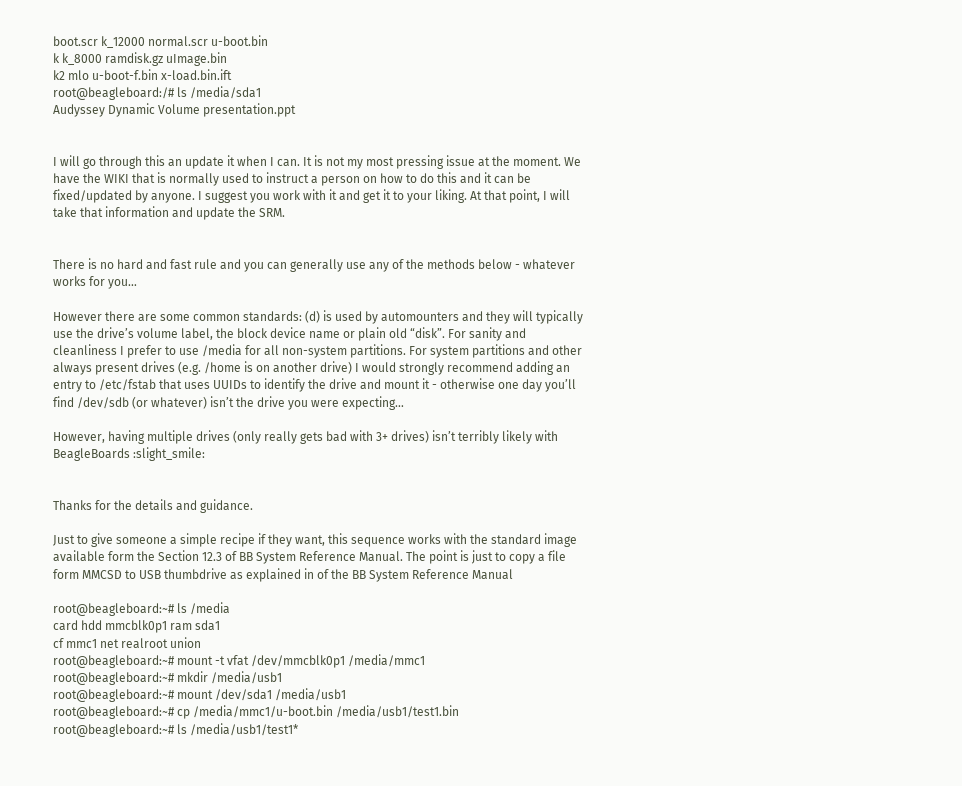boot.scr k_12000 normal.scr u-boot.bin
k k_8000 ramdisk.gz uImage.bin
k2 mlo u-boot-f.bin x-load.bin.ift
root@beagleboard:/# ls /media/sda1
Audyssey Dynamic Volume presentation.ppt


I will go through this an update it when I can. It is not my most pressing issue at the moment. We have the WIKI that is normally used to instruct a person on how to do this and it can be fixed/updated by anyone. I suggest you work with it and get it to your liking. At that point, I will take that information and update the SRM.


There is no hard and fast rule and you can generally use any of the methods below - whatever works for you…

However there are some common standards: (d) is used by automounters and they will typically use the drive’s volume label, the block device name or plain old “disk”. For sanity and cleanliness I prefer to use /media for all non-system partitions. For system partitions and other always present drives (e.g. /home is on another drive) I would strongly recommend adding an entry to /etc/fstab that uses UUIDs to identify the drive and mount it - otherwise one day you’ll find /dev/sdb (or whatever) isn’t the drive you were expecting…

However, having multiple drives (only really gets bad with 3+ drives) isn’t terribly likely with BeagleBoards :slight_smile:


Thanks for the details and guidance.

Just to give someone a simple recipe if they want, this sequence works with the standard image available form the Section 12.3 of BB System Reference Manual. The point is just to copy a file form MMCSD to USB thumbdrive as explained in of the BB System Reference Manual

root@beagleboard:~# ls /media
card hdd mmcblk0p1 ram sda1
cf mmc1 net realroot union
root@beagleboard:~# mount -t vfat /dev/mmcblk0p1 /media/mmc1
root@beagleboard:~# mkdir /media/usb1
root@beagleboard:~# mount /dev/sda1 /media/usb1
root@beagleboard:~# cp /media/mmc1/u-boot.bin /media/usb1/test1.bin
root@beagleboard:~# ls /media/usb1/test1*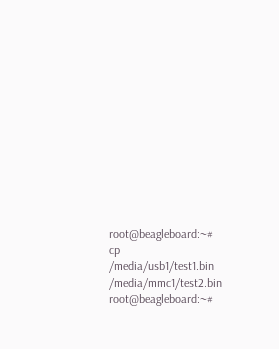root@beagleboard:~# cp /media/usb1/test1.bin /media/mmc1/test2.bin
root@beagleboard:~#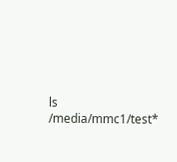ls /media/mmc1/test*